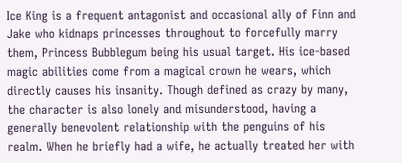Ice King is a frequent antagonist and occasional ally of Finn and Jake who kidnaps princesses throughout to forcefully marry them, Princess Bubblegum being his usual target. His ice-based magic abilities come from a magical crown he wears, which directly causes his insanity. Though defined as crazy by many, the character is also lonely and misunderstood, having a generally benevolent relationship with the penguins of his realm. When he briefly had a wife, he actually treated her with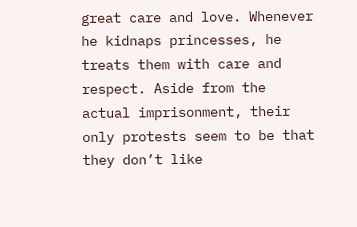great care and love. Whenever he kidnaps princesses, he treats them with care and respect. Aside from the actual imprisonment, their only protests seem to be that they don’t like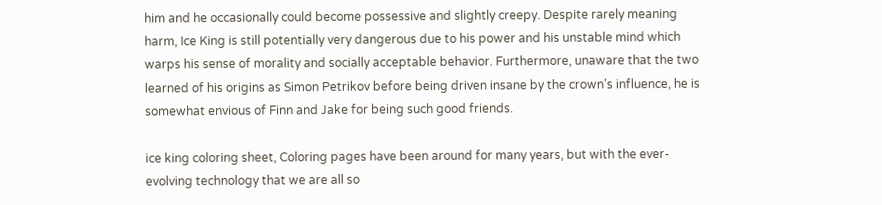him and he occasionally could become possessive and slightly creepy. Despite rarely meaning harm, Ice King is still potentially very dangerous due to his power and his unstable mind which warps his sense of morality and socially acceptable behavior. Furthermore, unaware that the two learned of his origins as Simon Petrikov before being driven insane by the crown’s influence, he is somewhat envious of Finn and Jake for being such good friends.

ice king coloring sheet, Coloring pages have been around for many years, but with the ever-evolving technology that we are all so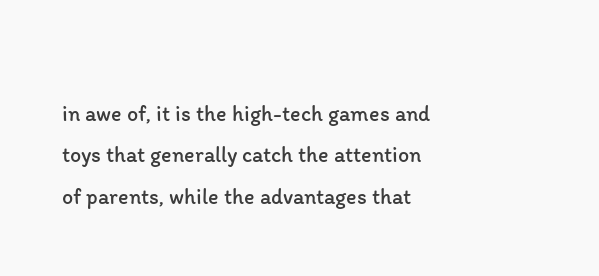in awe of, it is the high-tech games and toys that generally catch the attention of parents, while the advantages that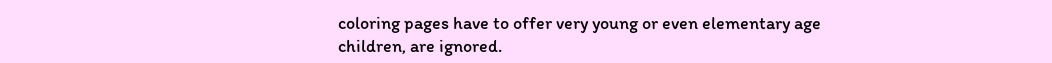coloring pages have to offer very young or even elementary age children, are ignored.